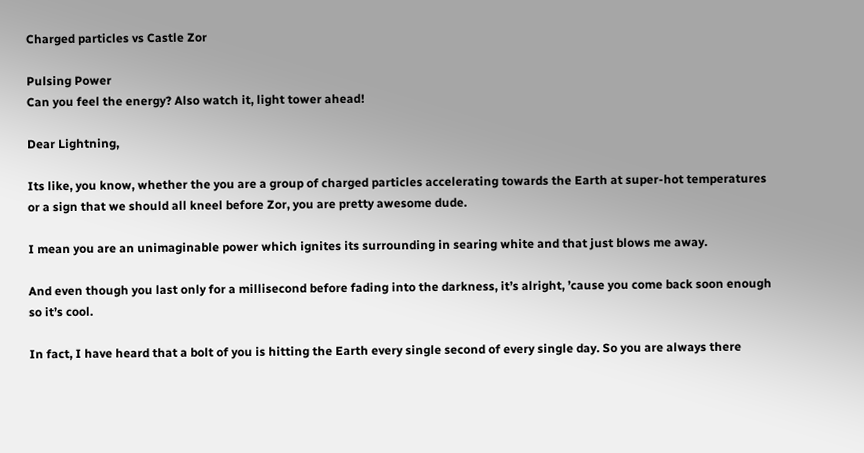Charged particles vs Castle Zor

Pulsing Power
Can you feel the energy? Also watch it, light tower ahead!

Dear Lightning,

Its like, you know, whether the you are a group of charged particles accelerating towards the Earth at super-hot temperatures or a sign that we should all kneel before Zor, you are pretty awesome dude.

I mean you are an unimaginable power which ignites its surrounding in searing white and that just blows me away.

And even though you last only for a millisecond before fading into the darkness, it’s alright, ’cause you come back soon enough so it’s cool.

In fact, I have heard that a bolt of you is hitting the Earth every single second of every single day. So you are always there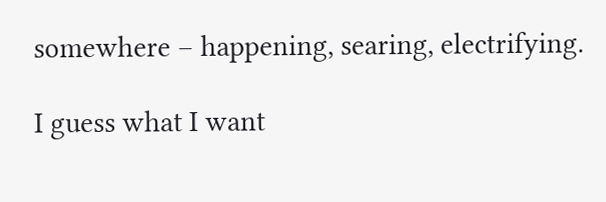somewhere – happening, searing, electrifying.

I guess what I want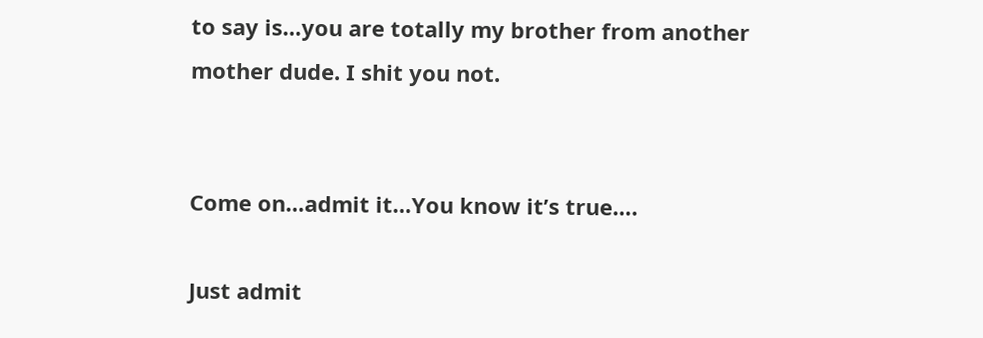to say is…you are totally my brother from another mother dude. I shit you not.


Come on…admit it…You know it’s true….

Just admit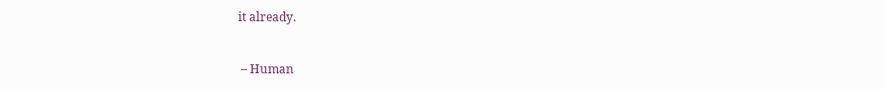it already.


 – Human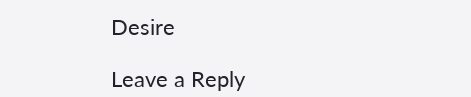Desire

Leave a Reply